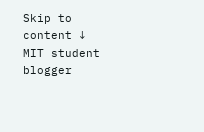Skip to content ↓
MIT student blogger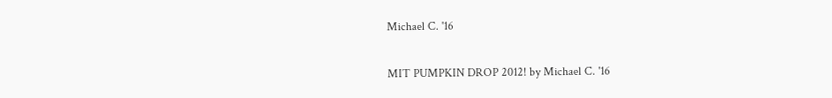Michael C. '16

MIT PUMPKIN DROP 2012! by Michael C. '16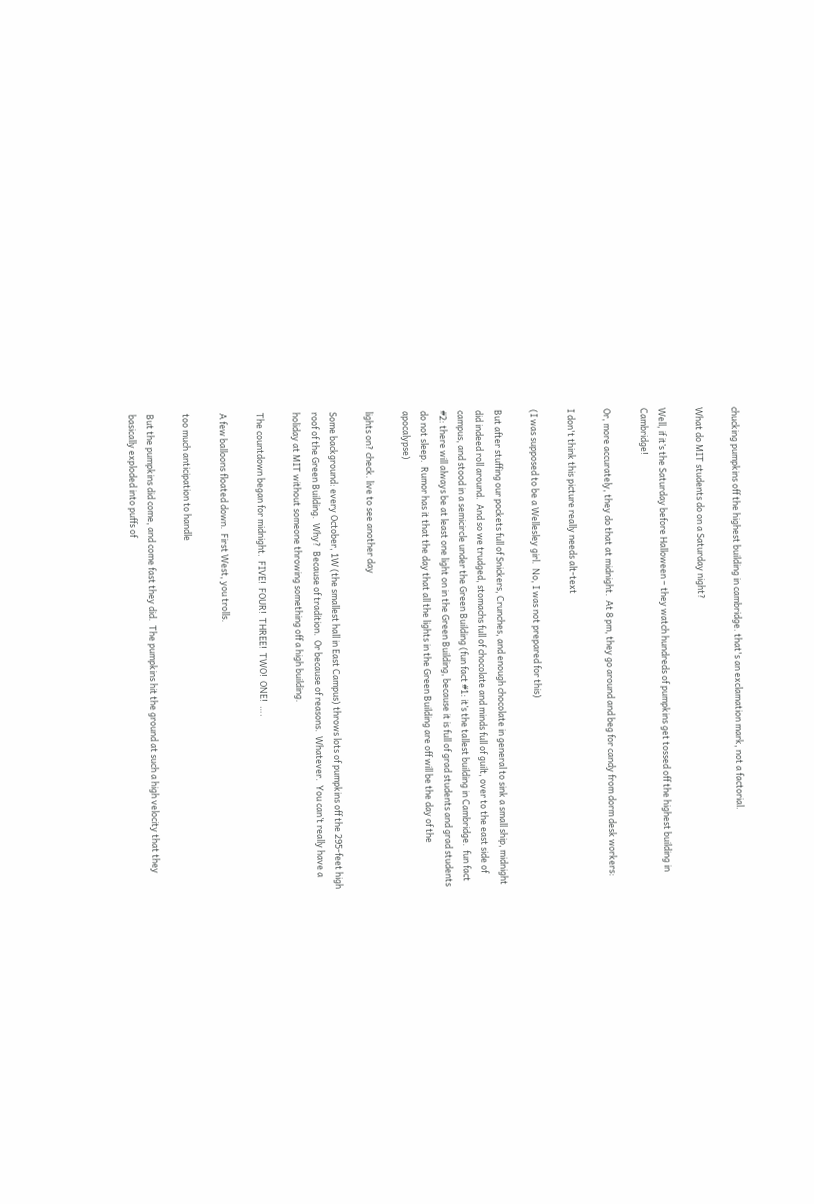chucking pumpkins off the highest building in cambridge. that's an exclamation mark, not a factorial.

What do MIT students do on a Saturday night?

Well, if it’s the Saturday before Halloween – they watch hundreds of pumpkins get tossed off the highest building in Cambridge!

Or, more accurately, they do that at midnight.  At 8 pm, they go around and beg for candy from dorm desk workers:

I don't think this picture really needs alt-text

(I was supposed to be a Wellesley girl.  No, I was not prepared for this)

But after stuffing our pockets full of Snickers, Crunches, and enough chocolate in general to sink a small ship, midnight did indeed roll around.  And so we trudged, stomachs full of chocolate and minds full of guilt, over to the east side of campus, and stood in a semicircle under the Green Building (fun fact #1: it’s the tallest building in Cambridge.  fun fact #2: there will always be at least one light on in the Green Building, because it is full of grad students and grad students do not sleep.  Rumor has it that the day that all the lights in the Green Building are off will be the day of the apocalypse)

lights on? check. live to see another day

Some background: every October, 1W (the smallest hall in East Campus) throws lots of pumpkins off the 295-feet high roof of the Green Building.  Why?  Because of tradition.  Or because of reasons.  Whatever.  You can’t really have a holiday at MIT without someone throwing something off a high building.

The countdown began for midnight.  FIVE!  FOUR!  THREE!  TWO!  ONE!  ….

A few balloons floated down.  First West, you trolls.

too much anticipation to handle

But the pumpkins did come, and come fast they did.  The pumpkins hit the ground at such a high velocity that they basically exploded into puffs of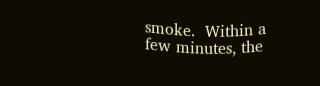smoke.  Within a few minutes, the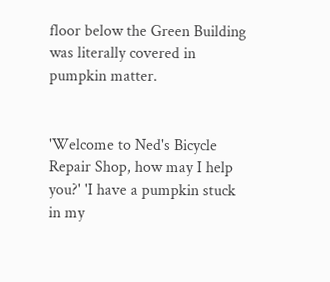floor below the Green Building was literally covered in pumpkin matter.


'Welcome to Ned's Bicycle Repair Shop, how may I help you?' 'I have a pumpkin stuck in my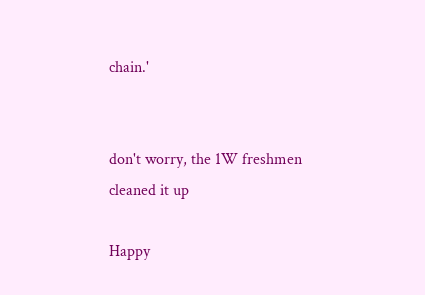chain.'


don't worry, the 1W freshmen cleaned it up

Happy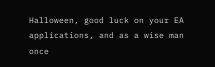Halloween, good luck on your EA applications, and as a wise man once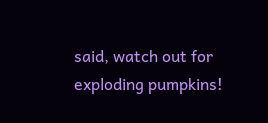said, watch out for exploding pumpkins!